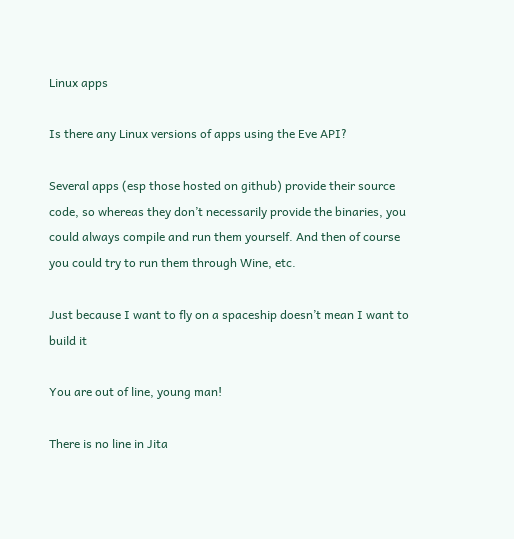Linux apps

Is there any Linux versions of apps using the Eve API?

Several apps (esp those hosted on github) provide their source code, so whereas they don’t necessarily provide the binaries, you could always compile and run them yourself. And then of course you could try to run them through Wine, etc.

Just because I want to fly on a spaceship doesn’t mean I want to build it

You are out of line, young man!

There is no line in Jita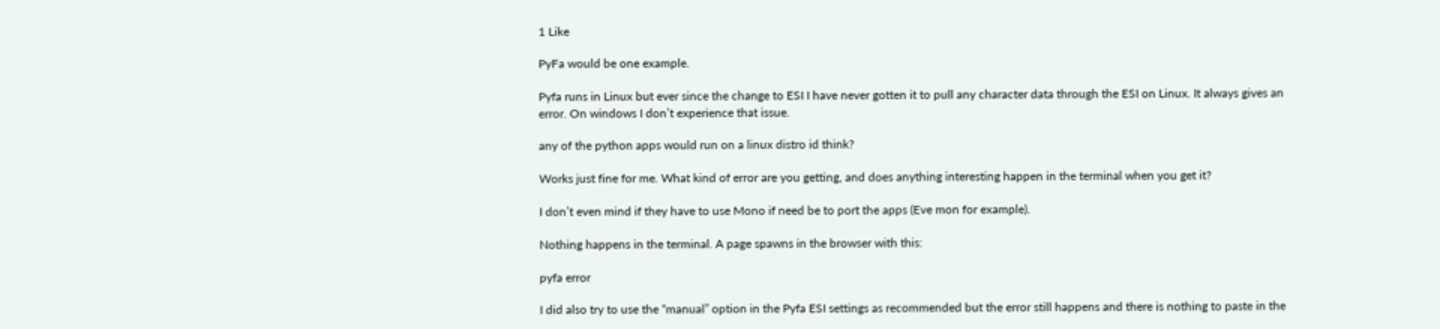1 Like

PyFa would be one example.

Pyfa runs in Linux but ever since the change to ESI I have never gotten it to pull any character data through the ESI on Linux. It always gives an error. On windows I don’t experience that issue.

any of the python apps would run on a linux distro id think?

Works just fine for me. What kind of error are you getting, and does anything interesting happen in the terminal when you get it?

I don’t even mind if they have to use Mono if need be to port the apps (Eve mon for example).

Nothing happens in the terminal. A page spawns in the browser with this:

pyfa error

I did also try to use the “manual” option in the Pyfa ESI settings as recommended but the error still happens and there is nothing to paste in the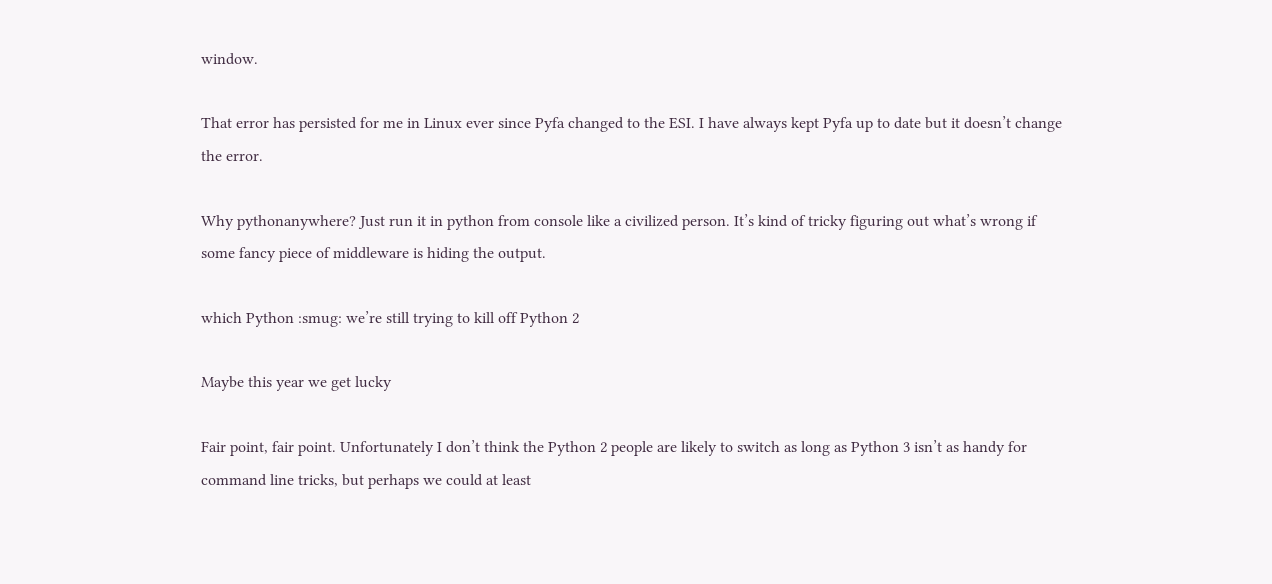window.

That error has persisted for me in Linux ever since Pyfa changed to the ESI. I have always kept Pyfa up to date but it doesn’t change the error.

Why pythonanywhere? Just run it in python from console like a civilized person. It’s kind of tricky figuring out what’s wrong if some fancy piece of middleware is hiding the output.

which Python :smug: we’re still trying to kill off Python 2

Maybe this year we get lucky

Fair point, fair point. Unfortunately I don’t think the Python 2 people are likely to switch as long as Python 3 isn’t as handy for command line tricks, but perhaps we could at least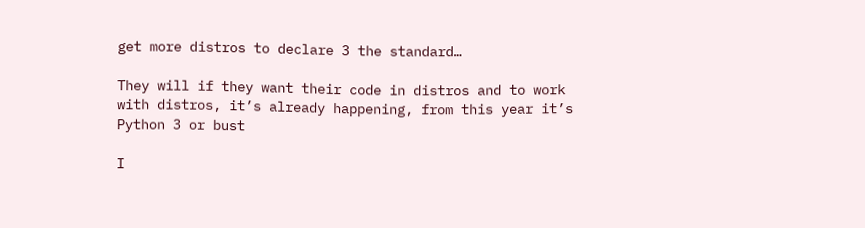get more distros to declare 3 the standard…

They will if they want their code in distros and to work with distros, it’s already happening, from this year it’s Python 3 or bust

I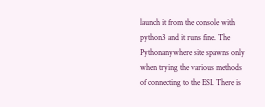launch it from the console with python3 and it runs fine. The Pythonanywhere site spawns only when trying the various methods of connecting to the ESI. There is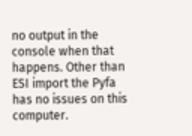no output in the console when that happens. Other than ESI import the Pyfa has no issues on this computer.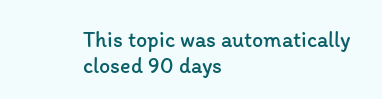This topic was automatically closed 90 days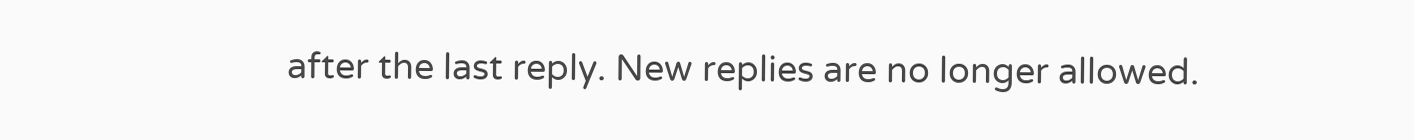after the last reply. New replies are no longer allowed.